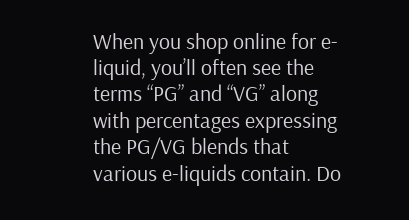When you shop online for e-liquid, you’ll often see the terms “PG” and “VG” along with percentages expressing the PG/VG blends that various e-liquids contain. Do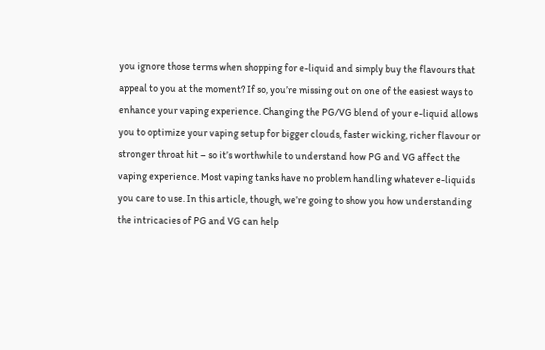you ignore those terms when shopping for e-liquid and simply buy the flavours that appeal to you at the moment? If so, you’re missing out on one of the easiest ways to enhance your vaping experience. Changing the PG/VG blend of your e-liquid allows you to optimize your vaping setup for bigger clouds, faster wicking, richer flavour or stronger throat hit – so it’s worthwhile to understand how PG and VG affect the vaping experience. Most vaping tanks have no problem handling whatever e-liquids you care to use. In this article, though, we’re going to show you how understanding the intricacies of PG and VG can help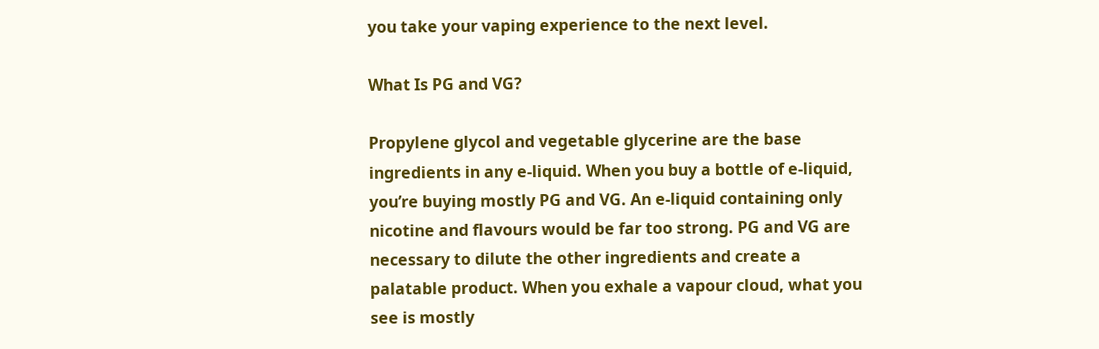you take your vaping experience to the next level.

What Is PG and VG?

Propylene glycol and vegetable glycerine are the base ingredients in any e-liquid. When you buy a bottle of e-liquid, you’re buying mostly PG and VG. An e-liquid containing only nicotine and flavours would be far too strong. PG and VG are necessary to dilute the other ingredients and create a palatable product. When you exhale a vapour cloud, what you see is mostly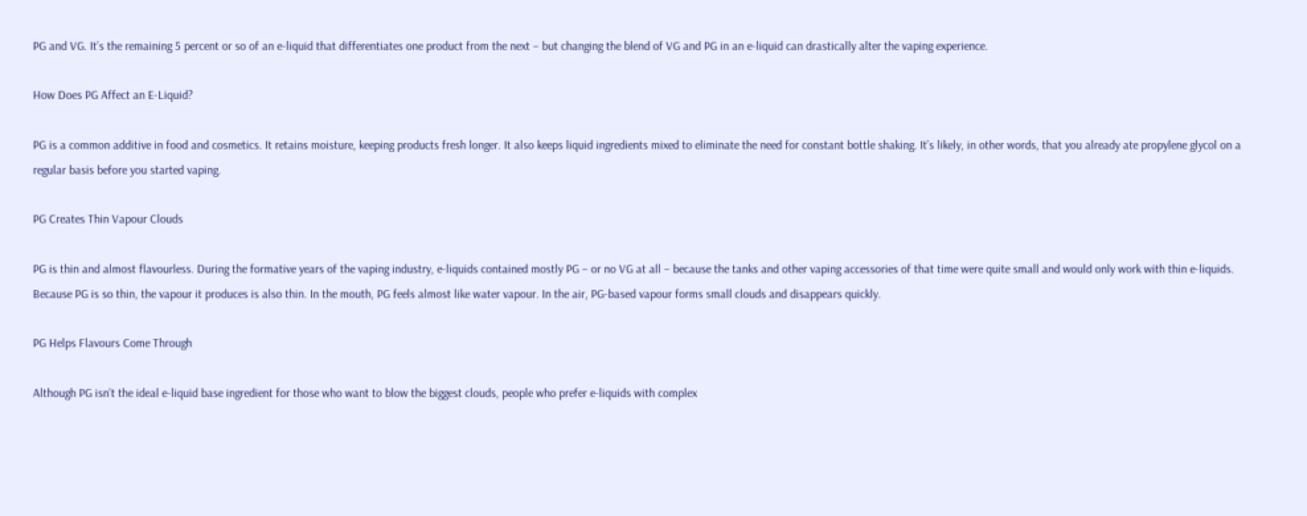PG and VG. It’s the remaining 5 percent or so of an e-liquid that differentiates one product from the next – but changing the blend of VG and PG in an e-liquid can drastically alter the vaping experience.

How Does PG Affect an E-Liquid?

PG is a common additive in food and cosmetics. It retains moisture, keeping products fresh longer. It also keeps liquid ingredients mixed to eliminate the need for constant bottle shaking. It’s likely, in other words, that you already ate propylene glycol on a regular basis before you started vaping.

PG Creates Thin Vapour Clouds

PG is thin and almost flavourless. During the formative years of the vaping industry, e-liquids contained mostly PG – or no VG at all – because the tanks and other vaping accessories of that time were quite small and would only work with thin e-liquids. Because PG is so thin, the vapour it produces is also thin. In the mouth, PG feels almost like water vapour. In the air, PG-based vapour forms small clouds and disappears quickly.

PG Helps Flavours Come Through

Although PG isn’t the ideal e-liquid base ingredient for those who want to blow the biggest clouds, people who prefer e-liquids with complex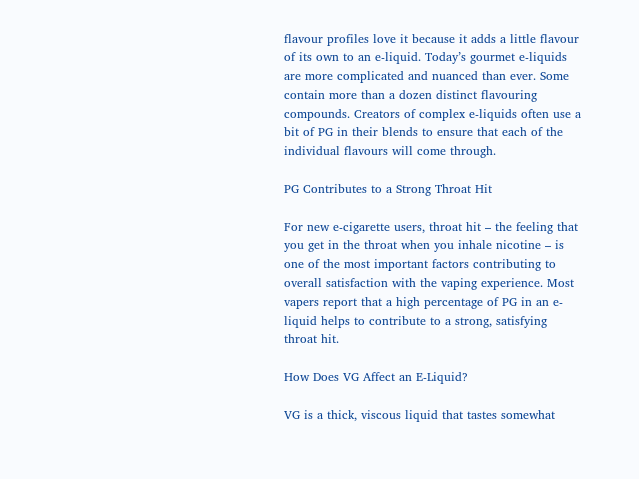flavour profiles love it because it adds a little flavour of its own to an e-liquid. Today’s gourmet e-liquids are more complicated and nuanced than ever. Some contain more than a dozen distinct flavouring compounds. Creators of complex e-liquids often use a bit of PG in their blends to ensure that each of the individual flavours will come through.

PG Contributes to a Strong Throat Hit

For new e-cigarette users, throat hit – the feeling that you get in the throat when you inhale nicotine – is one of the most important factors contributing to overall satisfaction with the vaping experience. Most vapers report that a high percentage of PG in an e-liquid helps to contribute to a strong, satisfying throat hit.

How Does VG Affect an E-Liquid?

VG is a thick, viscous liquid that tastes somewhat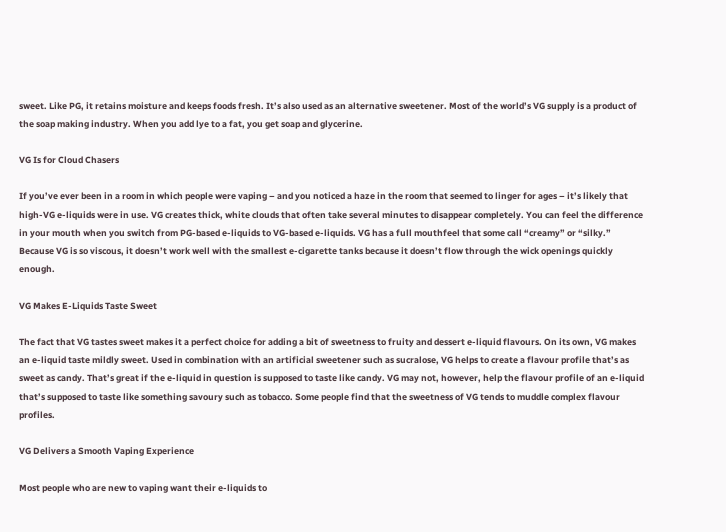sweet. Like PG, it retains moisture and keeps foods fresh. It’s also used as an alternative sweetener. Most of the world’s VG supply is a product of the soap making industry. When you add lye to a fat, you get soap and glycerine.

VG Is for Cloud Chasers

If you’ve ever been in a room in which people were vaping – and you noticed a haze in the room that seemed to linger for ages – it’s likely that high-VG e-liquids were in use. VG creates thick, white clouds that often take several minutes to disappear completely. You can feel the difference in your mouth when you switch from PG-based e-liquids to VG-based e-liquids. VG has a full mouthfeel that some call “creamy” or “silky.” Because VG is so viscous, it doesn’t work well with the smallest e-cigarette tanks because it doesn’t flow through the wick openings quickly enough.

VG Makes E-Liquids Taste Sweet

The fact that VG tastes sweet makes it a perfect choice for adding a bit of sweetness to fruity and dessert e-liquid flavours. On its own, VG makes an e-liquid taste mildly sweet. Used in combination with an artificial sweetener such as sucralose, VG helps to create a flavour profile that’s as sweet as candy. That’s great if the e-liquid in question is supposed to taste like candy. VG may not, however, help the flavour profile of an e-liquid that’s supposed to taste like something savoury such as tobacco. Some people find that the sweetness of VG tends to muddle complex flavour profiles.

VG Delivers a Smooth Vaping Experience

Most people who are new to vaping want their e-liquids to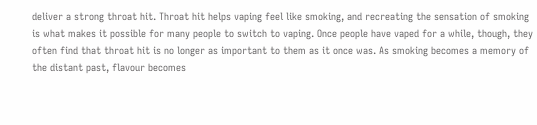deliver a strong throat hit. Throat hit helps vaping feel like smoking, and recreating the sensation of smoking is what makes it possible for many people to switch to vaping. Once people have vaped for a while, though, they often find that throat hit is no longer as important to them as it once was. As smoking becomes a memory of the distant past, flavour becomes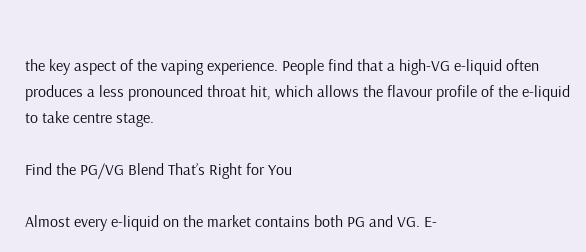the key aspect of the vaping experience. People find that a high-VG e-liquid often produces a less pronounced throat hit, which allows the flavour profile of the e-liquid to take centre stage.

Find the PG/VG Blend That’s Right for You

Almost every e-liquid on the market contains both PG and VG. E-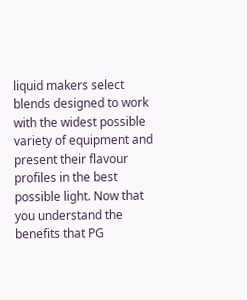liquid makers select blends designed to work with the widest possible variety of equipment and present their flavour profiles in the best possible light. Now that you understand the benefits that PG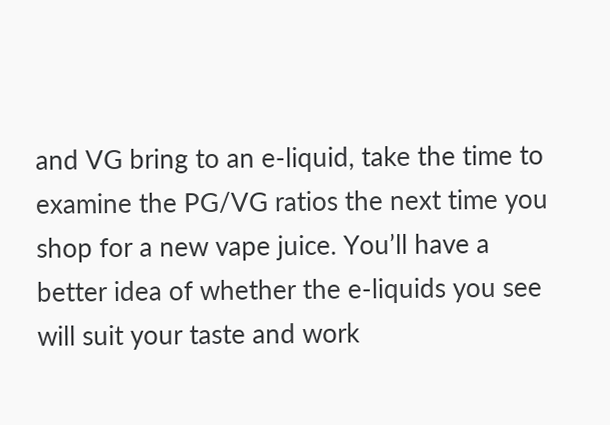and VG bring to an e-liquid, take the time to examine the PG/VG ratios the next time you shop for a new vape juice. You’ll have a better idea of whether the e-liquids you see will suit your taste and work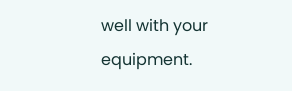well with your equipment.